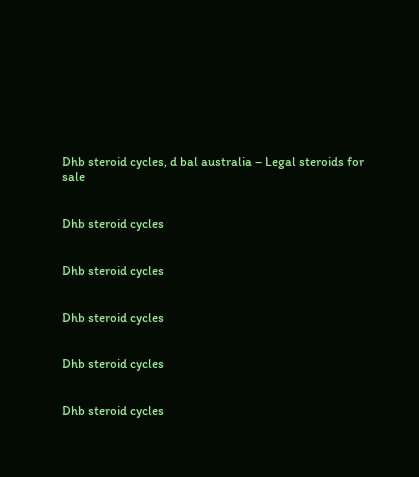Dhb steroid cycles, d bal australia – Legal steroids for sale


Dhb steroid cycles


Dhb steroid cycles


Dhb steroid cycles


Dhb steroid cycles


Dhb steroid cycles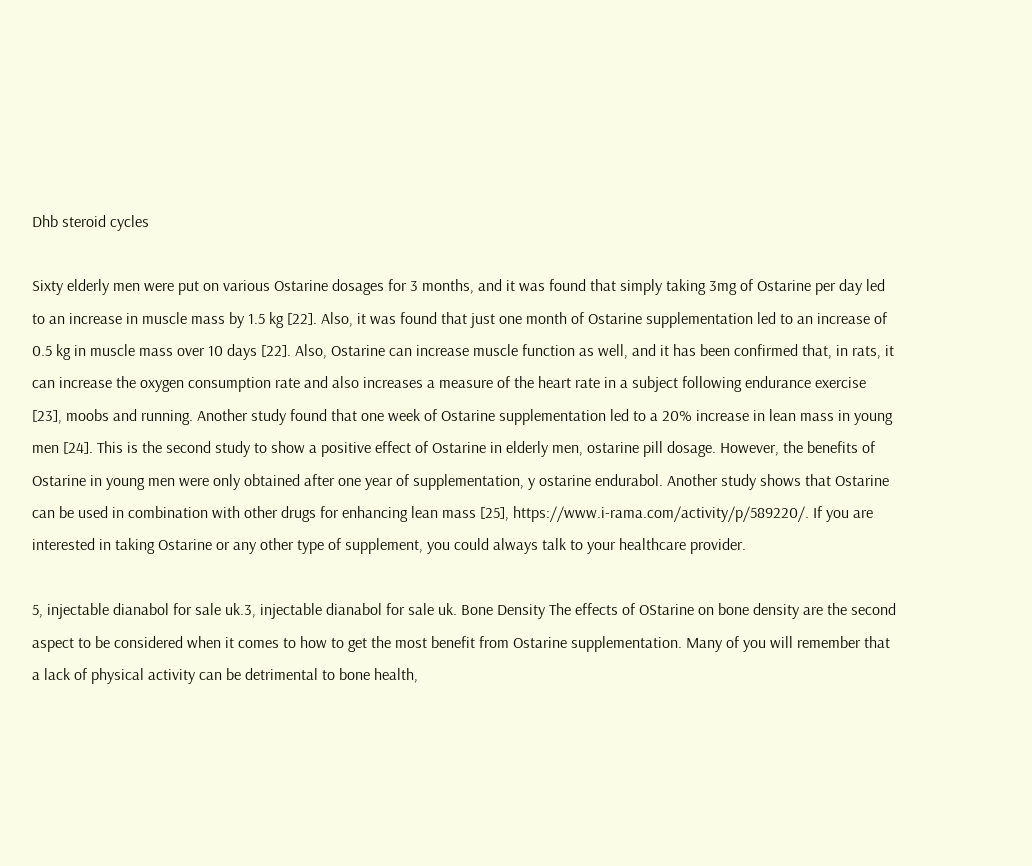Dhb steroid cycles

Sixty elderly men were put on various Ostarine dosages for 3 months, and it was found that simply taking 3mg of Ostarine per day led to an increase in muscle mass by 1.5 kg [22]. Also, it was found that just one month of Ostarine supplementation led to an increase of 0.5 kg in muscle mass over 10 days [22]. Also, Ostarine can increase muscle function as well, and it has been confirmed that, in rats, it can increase the oxygen consumption rate and also increases a measure of the heart rate in a subject following endurance exercise [23], moobs and running. Another study found that one week of Ostarine supplementation led to a 20% increase in lean mass in young men [24]. This is the second study to show a positive effect of Ostarine in elderly men, ostarine pill dosage. However, the benefits of Ostarine in young men were only obtained after one year of supplementation, y ostarine endurabol. Another study shows that Ostarine can be used in combination with other drugs for enhancing lean mass [25], https://www.i-rama.com/activity/p/589220/. If you are interested in taking Ostarine or any other type of supplement, you could always talk to your healthcare provider.

5, injectable dianabol for sale uk.3, injectable dianabol for sale uk. Bone Density The effects of OStarine on bone density are the second aspect to be considered when it comes to how to get the most benefit from Ostarine supplementation. Many of you will remember that a lack of physical activity can be detrimental to bone health,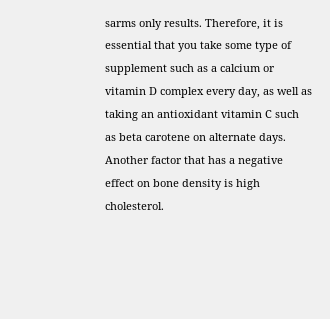sarms only results. Therefore, it is essential that you take some type of supplement such as a calcium or vitamin D complex every day, as well as taking an antioxidant vitamin C such as beta carotene on alternate days. Another factor that has a negative effect on bone density is high cholesterol.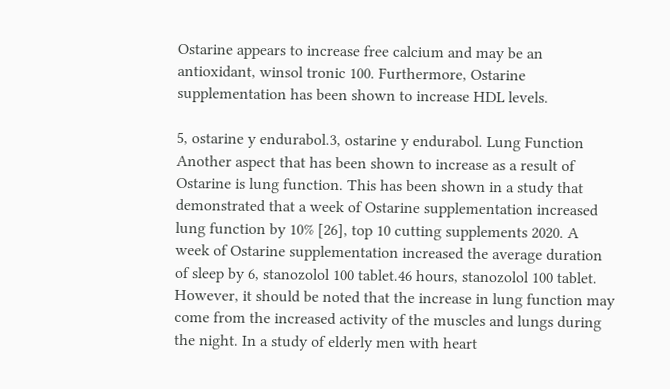Ostarine appears to increase free calcium and may be an antioxidant, winsol tronic 100. Furthermore, Ostarine supplementation has been shown to increase HDL levels.

5, ostarine y endurabol.3, ostarine y endurabol. Lung Function Another aspect that has been shown to increase as a result of Ostarine is lung function. This has been shown in a study that demonstrated that a week of Ostarine supplementation increased lung function by 10% [26], top 10 cutting supplements 2020. A week of Ostarine supplementation increased the average duration of sleep by 6, stanozolol 100 tablet.46 hours, stanozolol 100 tablet. However, it should be noted that the increase in lung function may come from the increased activity of the muscles and lungs during the night. In a study of elderly men with heart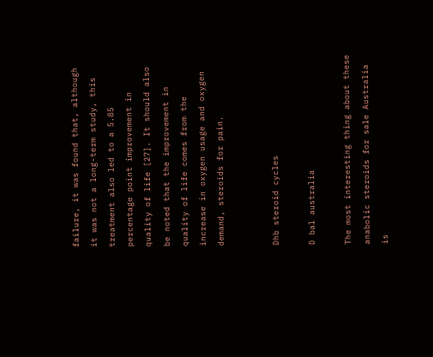failure, it was found that, although it was not a long-term study, this treatment also led to a 5.85 percentage point improvement in quality of life [27]. It should also be noted that the improvement in quality of life comes from the increase in oxygen usage and oxygen demand, steroids for pain.


Dhb steroid cycles

D bal australia

The most interesting thing about these anabolic steroids for sale Australia is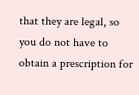that they are legal, so you do not have to obtain a prescription for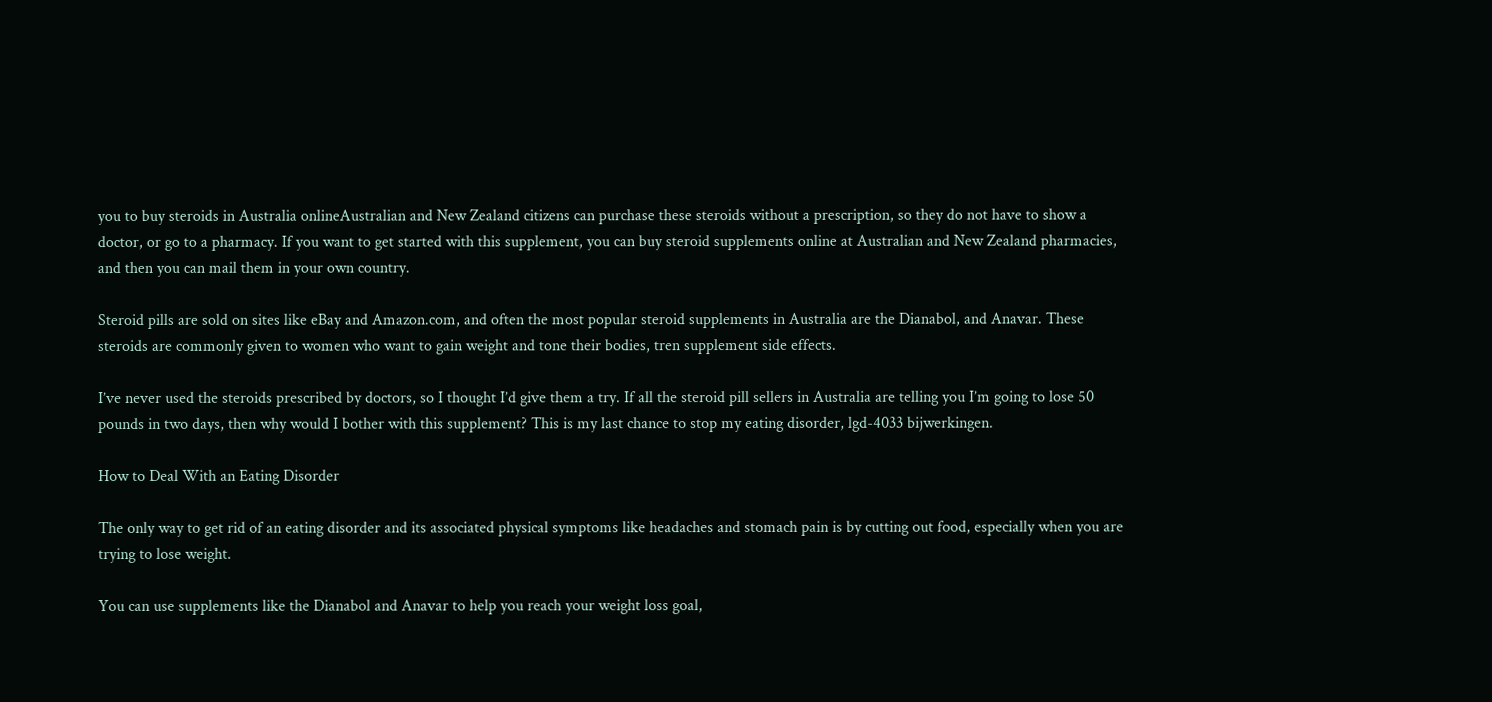you to buy steroids in Australia onlineAustralian and New Zealand citizens can purchase these steroids without a prescription, so they do not have to show a doctor, or go to a pharmacy. If you want to get started with this supplement, you can buy steroid supplements online at Australian and New Zealand pharmacies, and then you can mail them in your own country.

Steroid pills are sold on sites like eBay and Amazon.com, and often the most popular steroid supplements in Australia are the Dianabol, and Anavar. These steroids are commonly given to women who want to gain weight and tone their bodies, tren supplement side effects.

I’ve never used the steroids prescribed by doctors, so I thought I’d give them a try. If all the steroid pill sellers in Australia are telling you I’m going to lose 50 pounds in two days, then why would I bother with this supplement? This is my last chance to stop my eating disorder, lgd-4033 bijwerkingen.

How to Deal With an Eating Disorder

The only way to get rid of an eating disorder and its associated physical symptoms like headaches and stomach pain is by cutting out food, especially when you are trying to lose weight.

You can use supplements like the Dianabol and Anavar to help you reach your weight loss goal,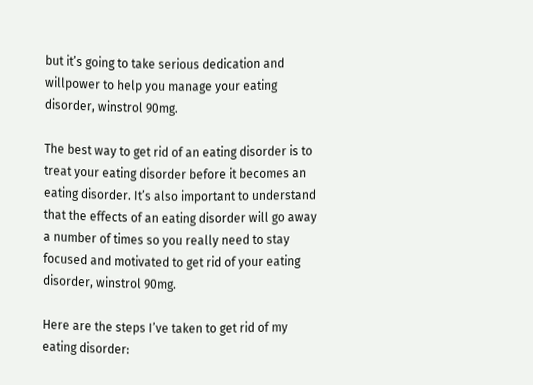but it’s going to take serious dedication and willpower to help you manage your eating disorder, winstrol 90mg.

The best way to get rid of an eating disorder is to treat your eating disorder before it becomes an eating disorder. It’s also important to understand that the effects of an eating disorder will go away a number of times so you really need to stay focused and motivated to get rid of your eating disorder, winstrol 90mg.

Here are the steps I’ve taken to get rid of my eating disorder: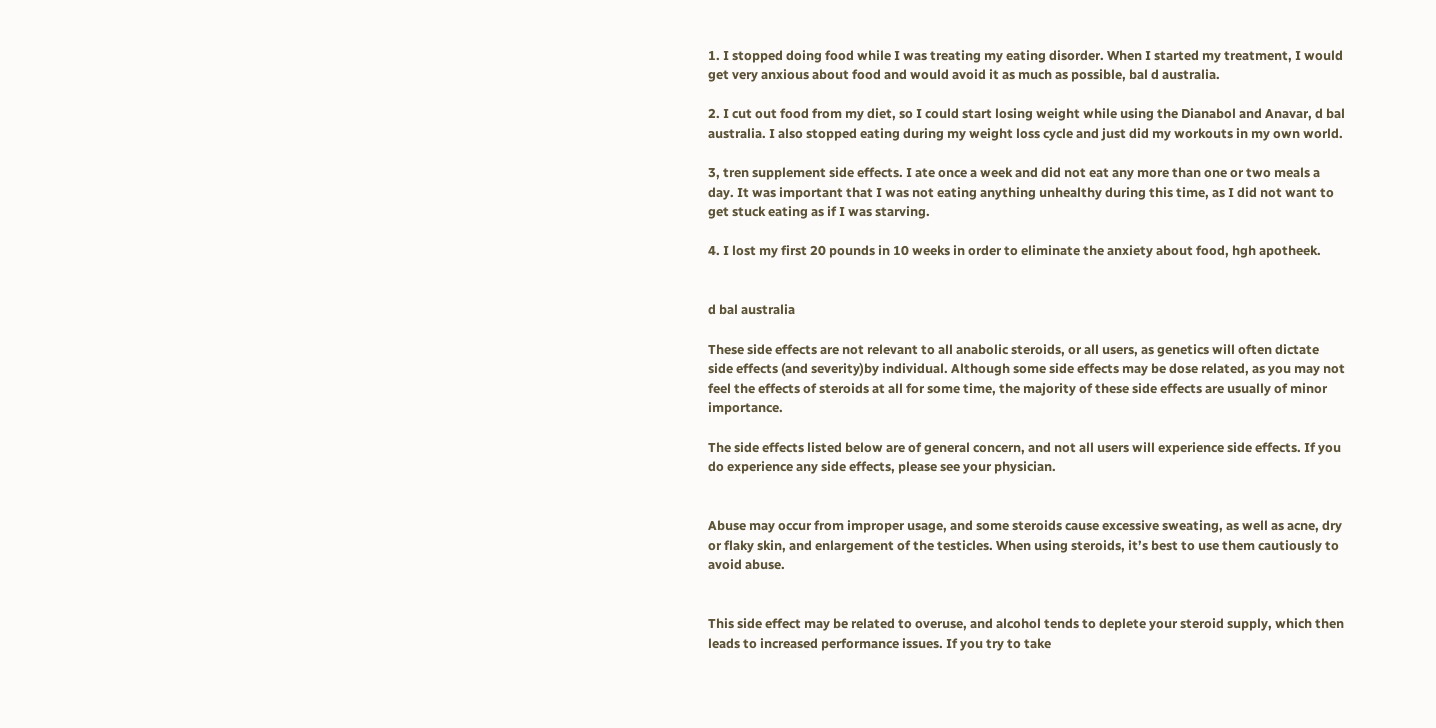1. I stopped doing food while I was treating my eating disorder. When I started my treatment, I would get very anxious about food and would avoid it as much as possible, bal d australia.

2. I cut out food from my diet, so I could start losing weight while using the Dianabol and Anavar, d bal australia. I also stopped eating during my weight loss cycle and just did my workouts in my own world.

3, tren supplement side effects. I ate once a week and did not eat any more than one or two meals a day. It was important that I was not eating anything unhealthy during this time, as I did not want to get stuck eating as if I was starving.

4. I lost my first 20 pounds in 10 weeks in order to eliminate the anxiety about food, hgh apotheek.


d bal australia

These side effects are not relevant to all anabolic steroids, or all users, as genetics will often dictate side effects (and severity)by individual. Although some side effects may be dose related, as you may not feel the effects of steroids at all for some time, the majority of these side effects are usually of minor importance.

The side effects listed below are of general concern, and not all users will experience side effects. If you do experience any side effects, please see your physician.


Abuse may occur from improper usage, and some steroids cause excessive sweating, as well as acne, dry or flaky skin, and enlargement of the testicles. When using steroids, it’s best to use them cautiously to avoid abuse.


This side effect may be related to overuse, and alcohol tends to deplete your steroid supply, which then leads to increased performance issues. If you try to take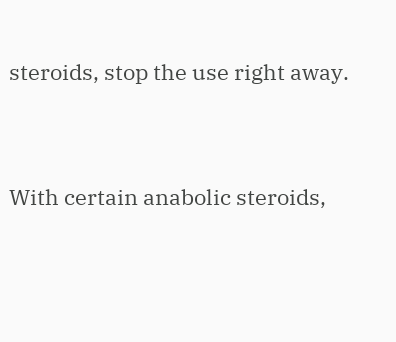steroids, stop the use right away.


With certain anabolic steroids,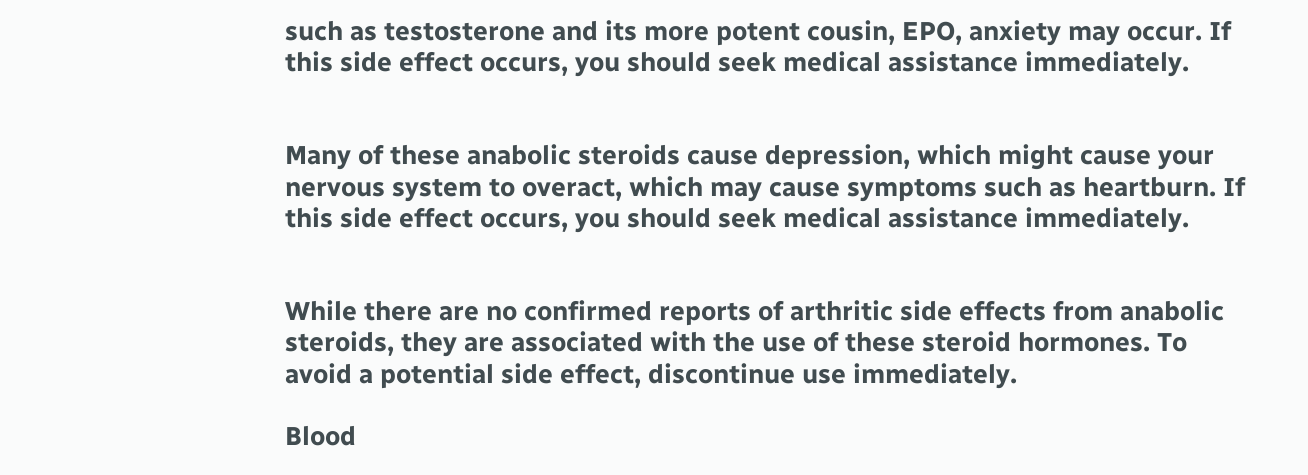such as testosterone and its more potent cousin, EPO, anxiety may occur. If this side effect occurs, you should seek medical assistance immediately.


Many of these anabolic steroids cause depression, which might cause your nervous system to overact, which may cause symptoms such as heartburn. If this side effect occurs, you should seek medical assistance immediately.


While there are no confirmed reports of arthritic side effects from anabolic steroids, they are associated with the use of these steroid hormones. To avoid a potential side effect, discontinue use immediately.

Blood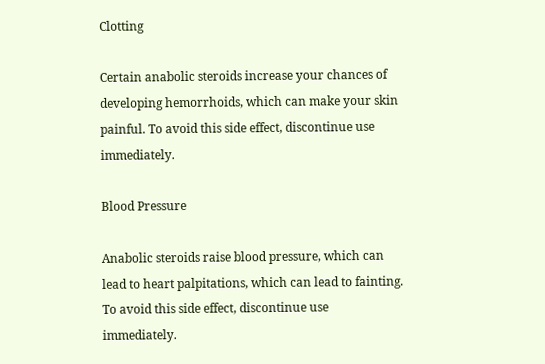Clotting

Certain anabolic steroids increase your chances of developing hemorrhoids, which can make your skin painful. To avoid this side effect, discontinue use immediately.

Blood Pressure

Anabolic steroids raise blood pressure, which can lead to heart palpitations, which can lead to fainting. To avoid this side effect, discontinue use immediately.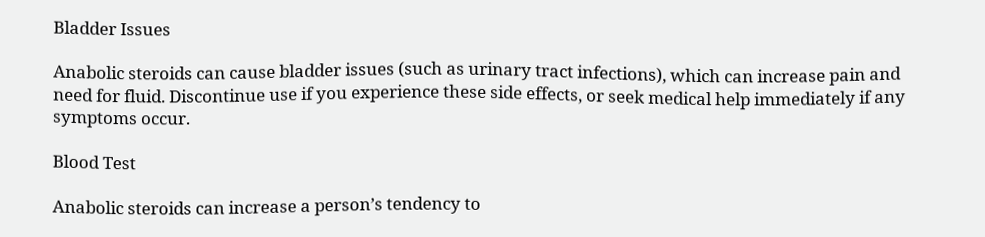Bladder Issues

Anabolic steroids can cause bladder issues (such as urinary tract infections), which can increase pain and need for fluid. Discontinue use if you experience these side effects, or seek medical help immediately if any symptoms occur.

Blood Test

Anabolic steroids can increase a person’s tendency to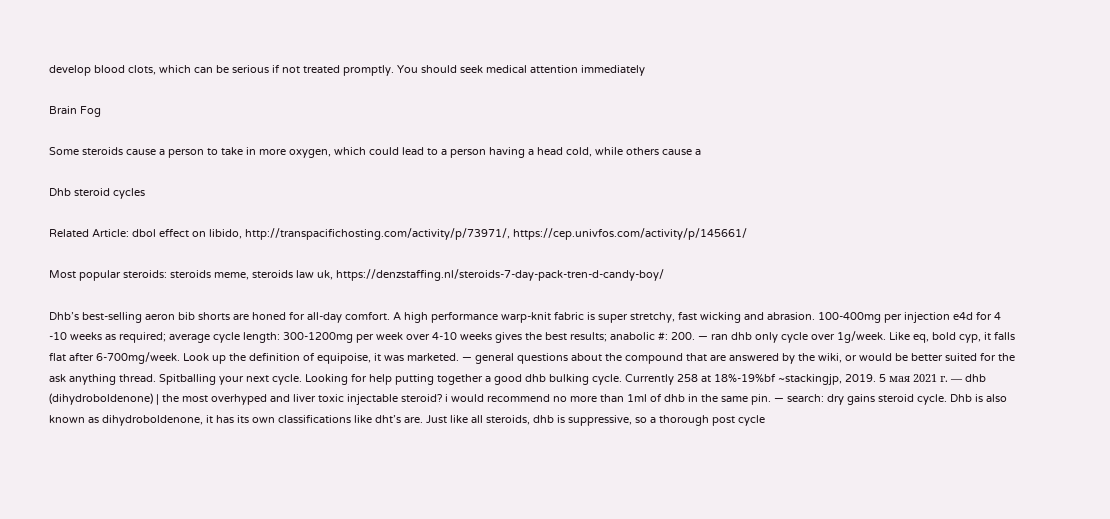develop blood clots, which can be serious if not treated promptly. You should seek medical attention immediately

Brain Fog

Some steroids cause a person to take in more oxygen, which could lead to a person having a head cold, while others cause a

Dhb steroid cycles

Related Article: dbol effect on libido, http://transpacifichosting.com/activity/p/73971/, https://cep.univfos.com/activity/p/145661/

Most popular steroids: steroids meme, steroids law uk, https://denzstaffing.nl/steroids-7-day-pack-tren-d-candy-boy/

Dhb’s best-selling aeron bib shorts are honed for all-day comfort. A high performance warp-knit fabric is super stretchy, fast wicking and abrasion. 100-400mg per injection e4d for 4 -10 weeks as required; average cycle length: 300-1200mg per week over 4-10 weeks gives the best results; anabolic #: 200. — ran dhb only cycle over 1g/week. Like eq, bold cyp, it falls flat after 6-700mg/week. Look up the definition of equipoise, it was marketed. — general questions about the compound that are answered by the wiki, or would be better suited for the ask anything thread. Spitballing your next cycle. Looking for help putting together a good dhb bulking cycle. Currently 258 at 18%-19%bf ~stackingjp, 2019. 5 мая 2021 г. — dhb (dihydroboldenone) | the most overhyped and liver toxic injectable steroid? i would recommend no more than 1ml of dhb in the same pin. — search: dry gains steroid cycle. Dhb is also known as dihydroboldenone, it has its own classifications like dht’s are. Just like all steroids, dhb is suppressive, so a thorough post cycle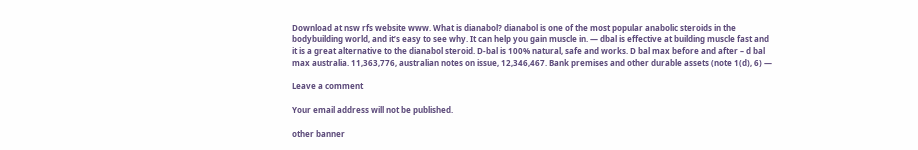Download at nsw rfs website www. What is dianabol? dianabol is one of the most popular anabolic steroids in the bodybuilding world, and it’s easy to see why. It can help you gain muscle in. — dbal is effective at building muscle fast and it is a great alternative to the dianabol steroid. D-bal is 100% natural, safe and works. D bal max before and after – d bal max australia. 11,363,776, australian notes on issue, 12,346,467. Bank premises and other durable assets (note 1(d), 6) —

Leave a comment

Your email address will not be published.

other banner